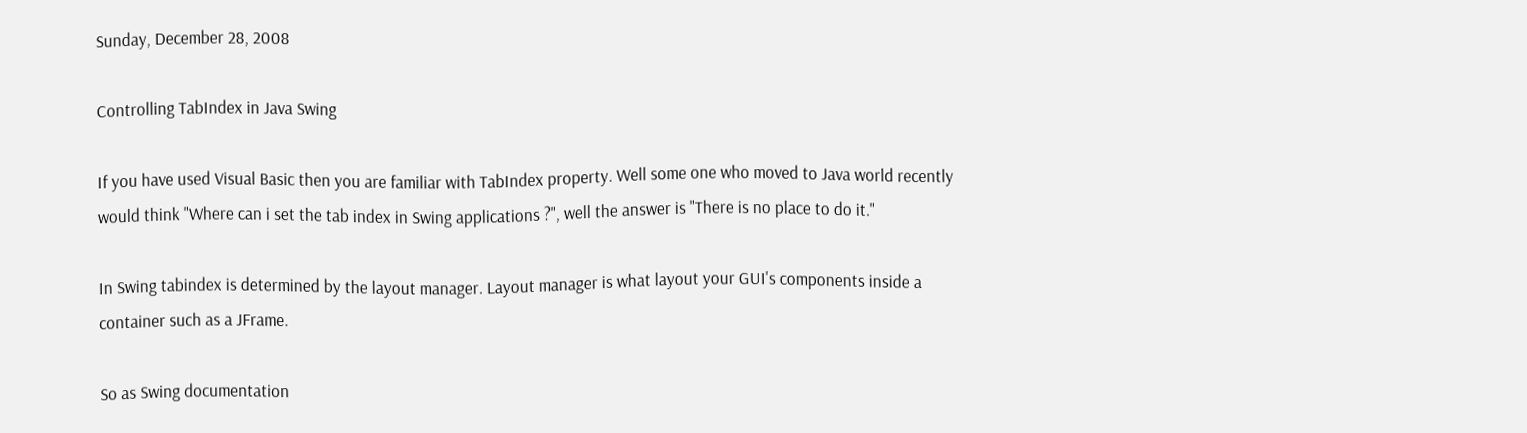Sunday, December 28, 2008

Controlling TabIndex in Java Swing

If you have used Visual Basic then you are familiar with TabIndex property. Well some one who moved to Java world recently would think "Where can i set the tab index in Swing applications ?", well the answer is "There is no place to do it."

In Swing tabindex is determined by the layout manager. Layout manager is what layout your GUI's components inside a container such as a JFrame.

So as Swing documentation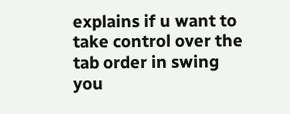explains if u want to take control over the tab order in swing you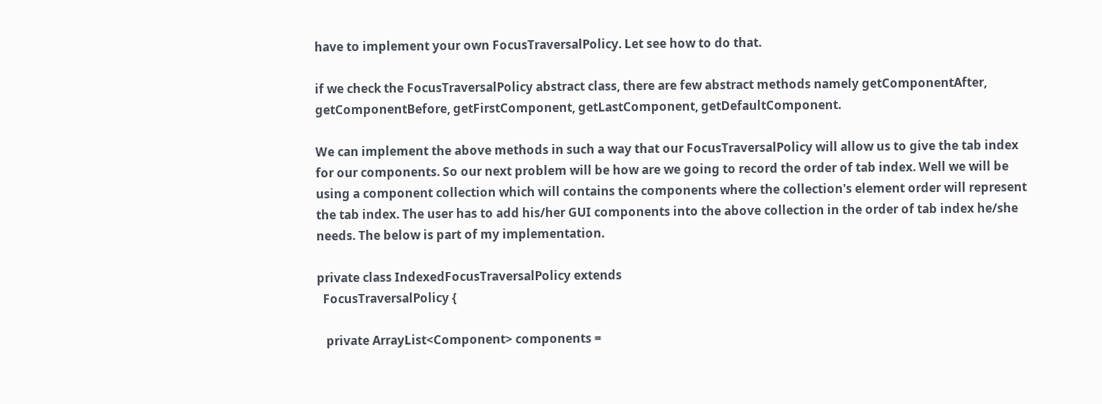have to implement your own FocusTraversalPolicy. Let see how to do that.

if we check the FocusTraversalPolicy abstract class, there are few abstract methods namely getComponentAfter, getComponentBefore, getFirstComponent, getLastComponent, getDefaultComponent.

We can implement the above methods in such a way that our FocusTraversalPolicy will allow us to give the tab index for our components. So our next problem will be how are we going to record the order of tab index. Well we will be using a component collection which will contains the components where the collection's element order will represent the tab index. The user has to add his/her GUI components into the above collection in the order of tab index he/she needs. The below is part of my implementation.

private class IndexedFocusTraversalPolicy extends
  FocusTraversalPolicy {

   private ArrayList<Component> components =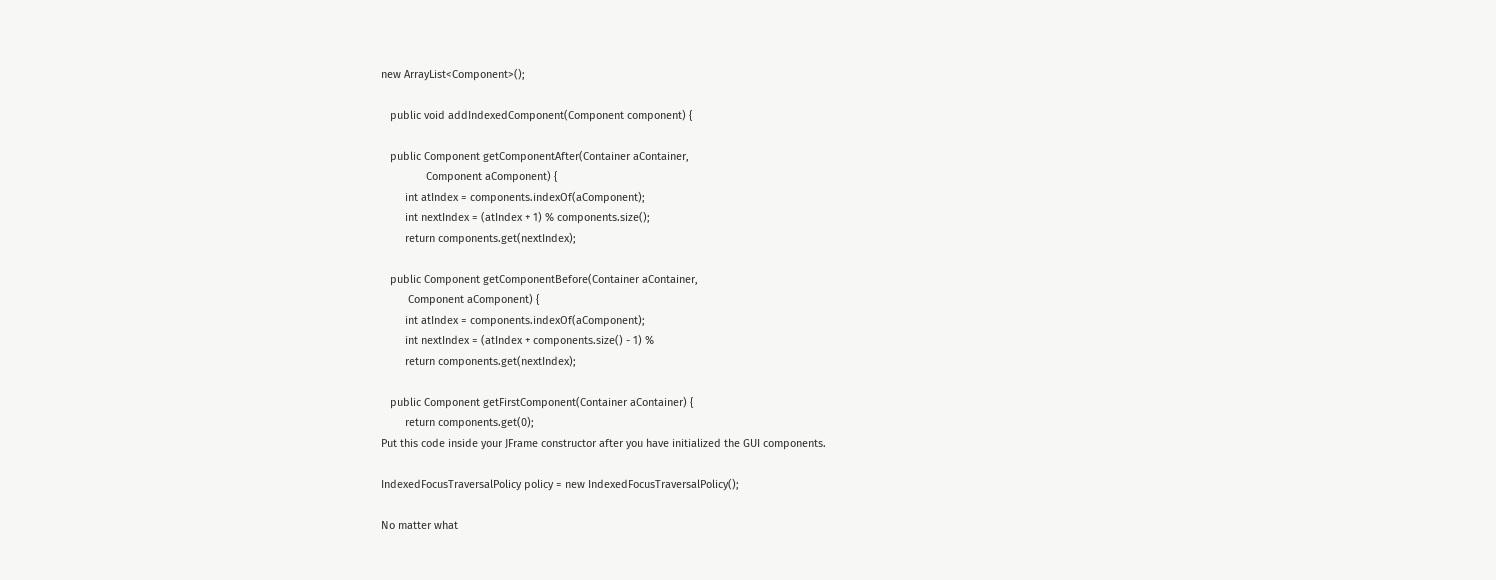new ArrayList<Component>();

   public void addIndexedComponent(Component component) {

   public Component getComponentAfter(Container aContainer,
               Component aComponent) {
        int atIndex = components.indexOf(aComponent);
        int nextIndex = (atIndex + 1) % components.size();
        return components.get(nextIndex);

   public Component getComponentBefore(Container aContainer,
         Component aComponent) {
        int atIndex = components.indexOf(aComponent);
        int nextIndex = (atIndex + components.size() - 1) %
        return components.get(nextIndex);

   public Component getFirstComponent(Container aContainer) {
        return components.get(0);
Put this code inside your JFrame constructor after you have initialized the GUI components.

IndexedFocusTraversalPolicy policy = new IndexedFocusTraversalPolicy();

No matter what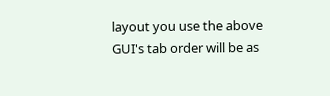layout you use the above GUI's tab order will be as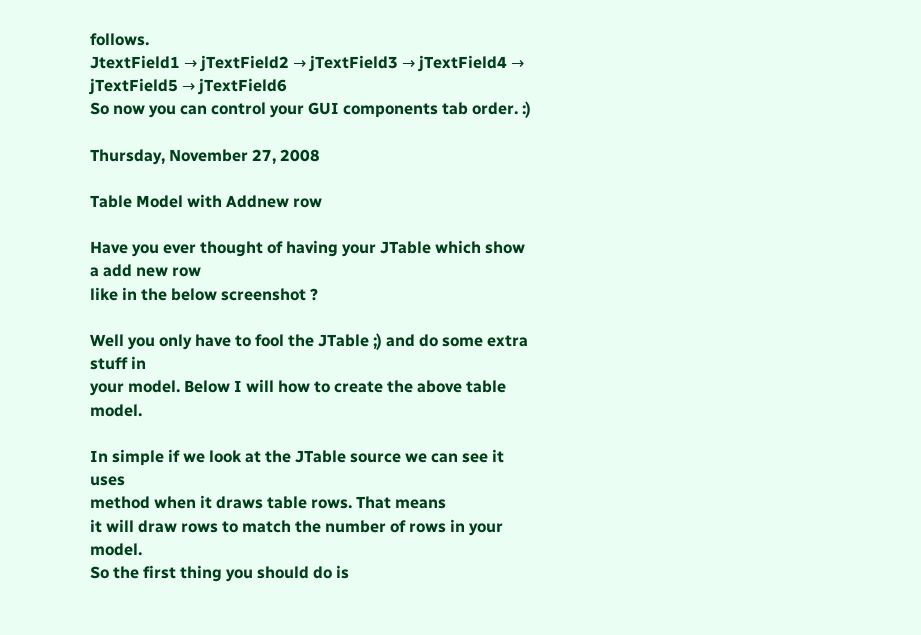follows.
JtextField1 → jTextField2 → jTextField3 → jTextField4 → jTextField5 → jTextField6
So now you can control your GUI components tab order. :)

Thursday, November 27, 2008

Table Model with Addnew row

Have you ever thought of having your JTable which show a add new row
like in the below screenshot ?

Well you only have to fool the JTable ;) and do some extra stuff in
your model. Below I will how to create the above table model.

In simple if we look at the JTable source we can see it uses
method when it draws table rows. That means
it will draw rows to match the number of rows in your model.
So the first thing you should do is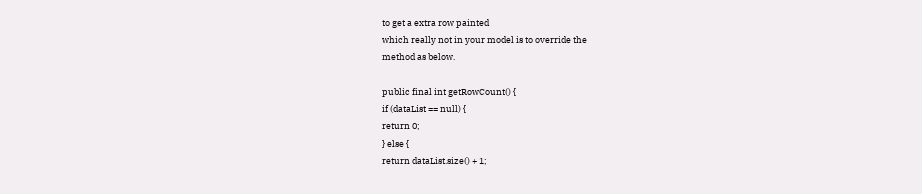to get a extra row painted
which really not in your model is to override the
method as below.

public final int getRowCount() {
if (dataList == null) {
return 0;
} else {
return dataList.size() + 1;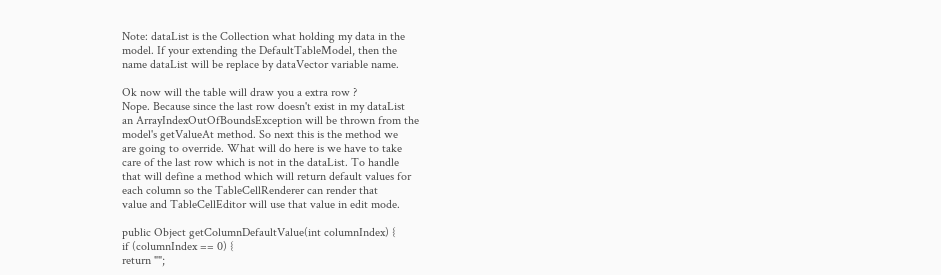Note: dataList is the Collection what holding my data in the
model. If your extending the DefaultTableModel, then the
name dataList will be replace by dataVector variable name.

Ok now will the table will draw you a extra row ?
Nope. Because since the last row doesn't exist in my dataList
an ArrayIndexOutOfBoundsException will be thrown from the
model's getValueAt method. So next this is the method we
are going to override. What will do here is we have to take
care of the last row which is not in the dataList. To handle
that will define a method which will return default values for
each column so the TableCellRenderer can render that
value and TableCellEditor will use that value in edit mode.

public Object getColumnDefaultValue(int columnIndex) {
if (columnIndex == 0) {
return "";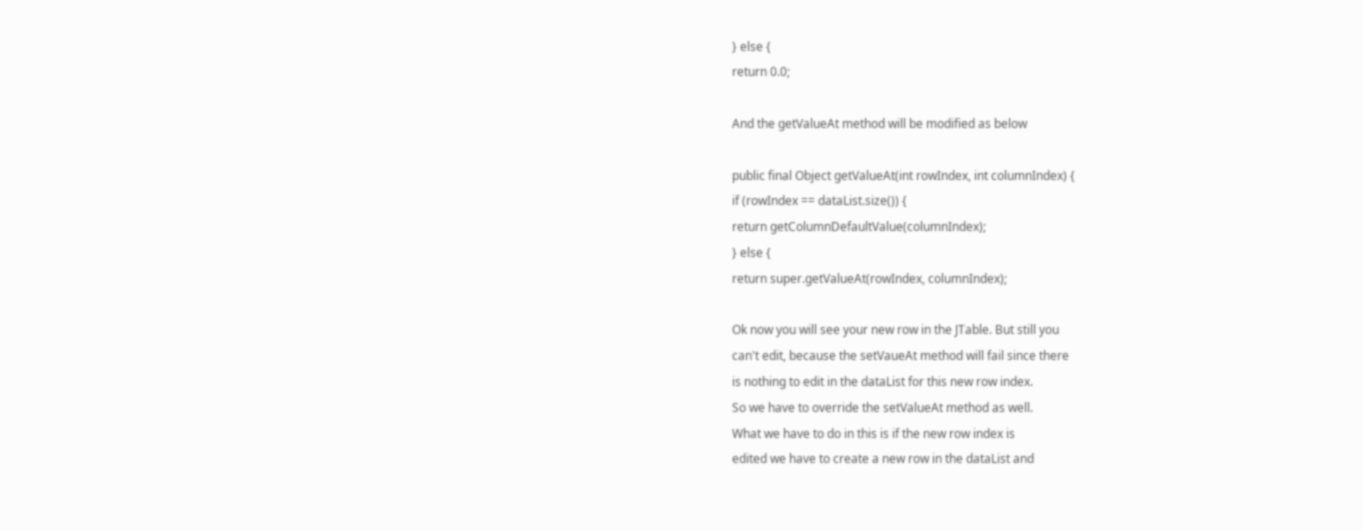} else {
return 0.0;

And the getValueAt method will be modified as below

public final Object getValueAt(int rowIndex, int columnIndex) {
if (rowIndex == dataList.size()) {
return getColumnDefaultValue(columnIndex);
} else {
return super.getValueAt(rowIndex, columnIndex);

Ok now you will see your new row in the JTable. But still you
can't edit, because the setVaueAt method will fail since there
is nothing to edit in the dataList for this new row index.
So we have to override the setValueAt method as well.
What we have to do in this is if the new row index is
edited we have to create a new row in the dataList and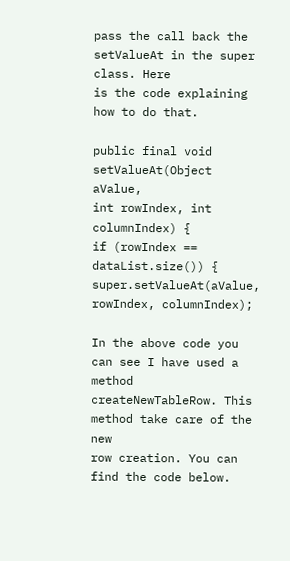pass the call back the setValueAt in the super class. Here
is the code explaining how to do that.

public final void setValueAt(Object aValue,
int rowIndex, int columnIndex) {
if (rowIndex == dataList.size()) {
super.setValueAt(aValue, rowIndex, columnIndex);

In the above code you can see I have used a method
createNewTableRow. This method take care of the new
row creation. You can find the code below.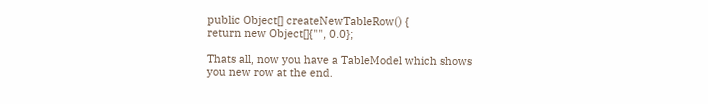public Object[] createNewTableRow() {
return new Object[]{"", 0.0};

Thats all, now you have a TableModel which shows
you new row at the end.